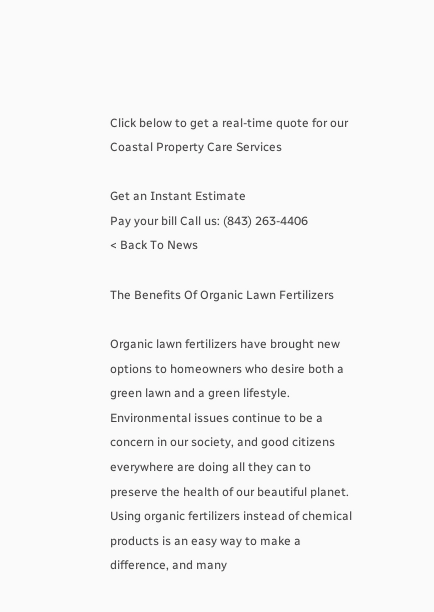Click below to get a real-time quote for our Coastal Property Care Services

Get an Instant Estimate
Pay your bill Call us: (843) 263-4406
< Back To News

The Benefits Of Organic Lawn Fertilizers

Organic lawn fertilizers have brought new options to homeowners who desire both a green lawn and a green lifestyle. Environmental issues continue to be a concern in our society, and good citizens everywhere are doing all they can to preserve the health of our beautiful planet. Using organic fertilizers instead of chemical products is an easy way to make a difference, and many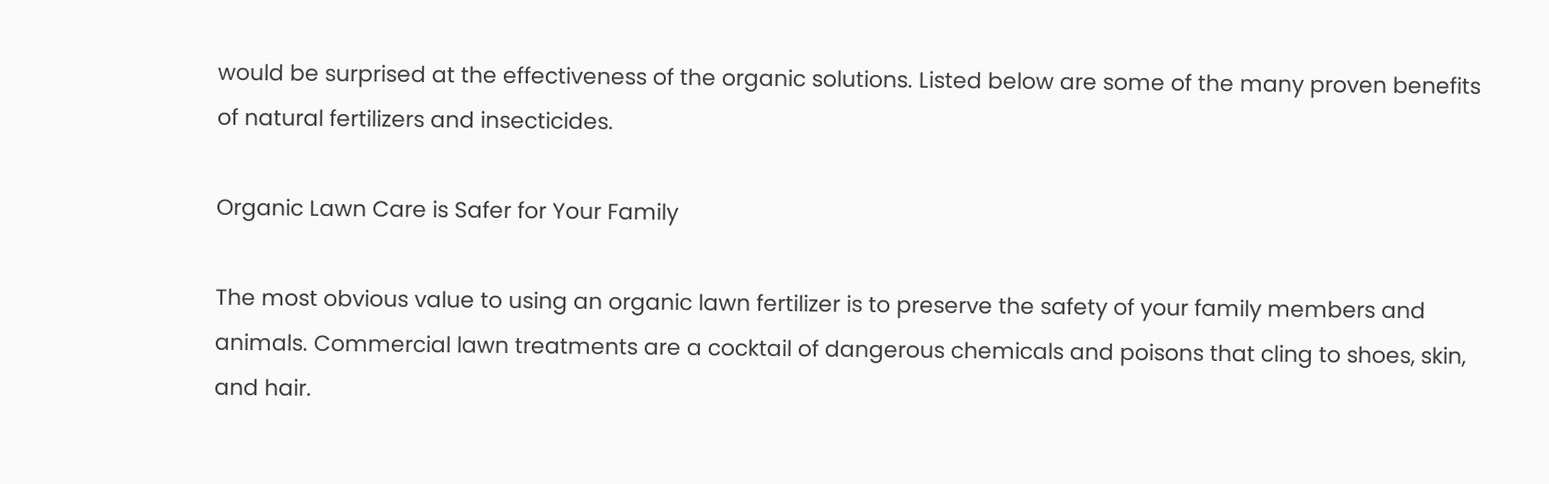would be surprised at the effectiveness of the organic solutions. Listed below are some of the many proven benefits of natural fertilizers and insecticides.

Organic Lawn Care is Safer for Your Family

The most obvious value to using an organic lawn fertilizer is to preserve the safety of your family members and animals. Commercial lawn treatments are a cocktail of dangerous chemicals and poisons that cling to shoes, skin, and hair.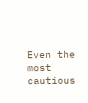Even the most cautious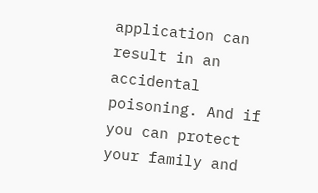application can result in an accidental poisoning. And if you can protect your family and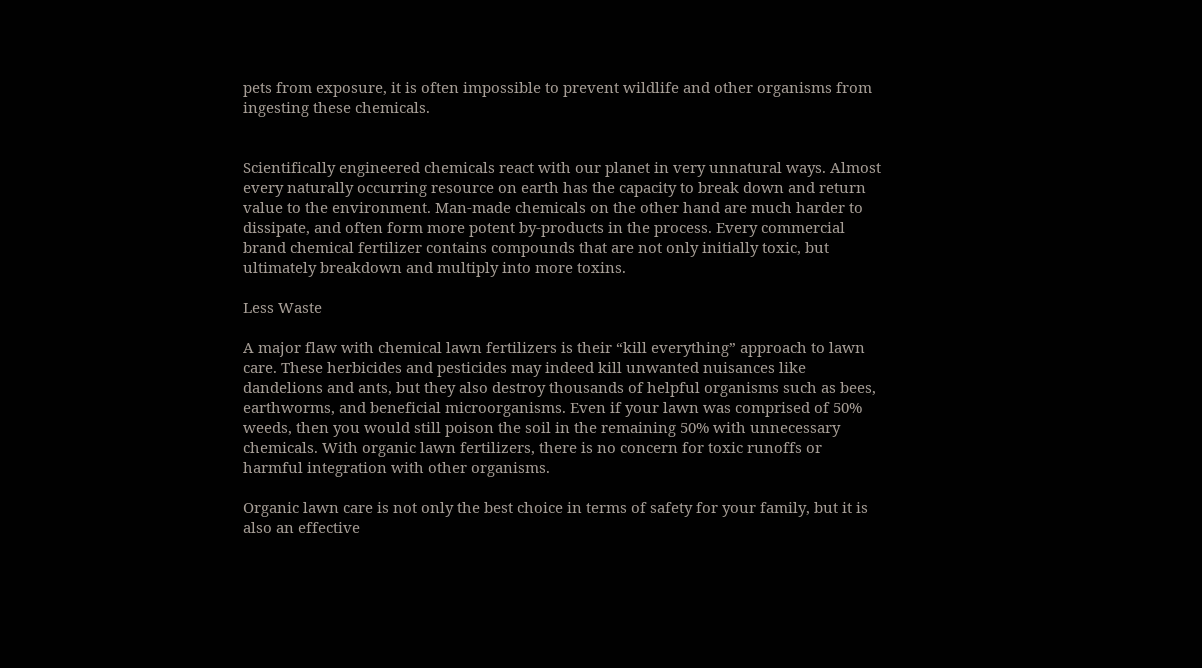pets from exposure, it is often impossible to prevent wildlife and other organisms from ingesting these chemicals.


Scientifically engineered chemicals react with our planet in very unnatural ways. Almost every naturally occurring resource on earth has the capacity to break down and return value to the environment. Man-made chemicals on the other hand are much harder to dissipate, and often form more potent by-products in the process. Every commercial brand chemical fertilizer contains compounds that are not only initially toxic, but ultimately breakdown and multiply into more toxins.

Less Waste

A major flaw with chemical lawn fertilizers is their “kill everything” approach to lawn care. These herbicides and pesticides may indeed kill unwanted nuisances like dandelions and ants, but they also destroy thousands of helpful organisms such as bees, earthworms, and beneficial microorganisms. Even if your lawn was comprised of 50% weeds, then you would still poison the soil in the remaining 50% with unnecessary chemicals. With organic lawn fertilizers, there is no concern for toxic runoffs or harmful integration with other organisms.

Organic lawn care is not only the best choice in terms of safety for your family, but it is also an effective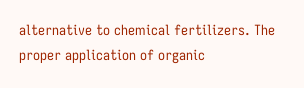alternative to chemical fertilizers. The proper application of organic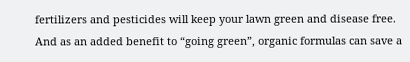fertilizers and pesticides will keep your lawn green and disease free. And as an added benefit to “going green”, organic formulas can save a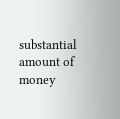substantial amount of money